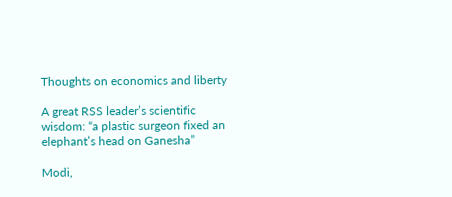Thoughts on economics and liberty

A great RSS leader’s scientific wisdom: “a plastic surgeon fixed an elephant’s head on Ganesha”

Modi,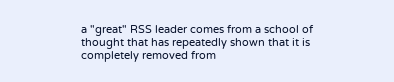a "great" RSS leader comes from a school of thought that has repeatedly shown that it is completely removed from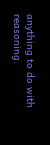anything to do with reasoning.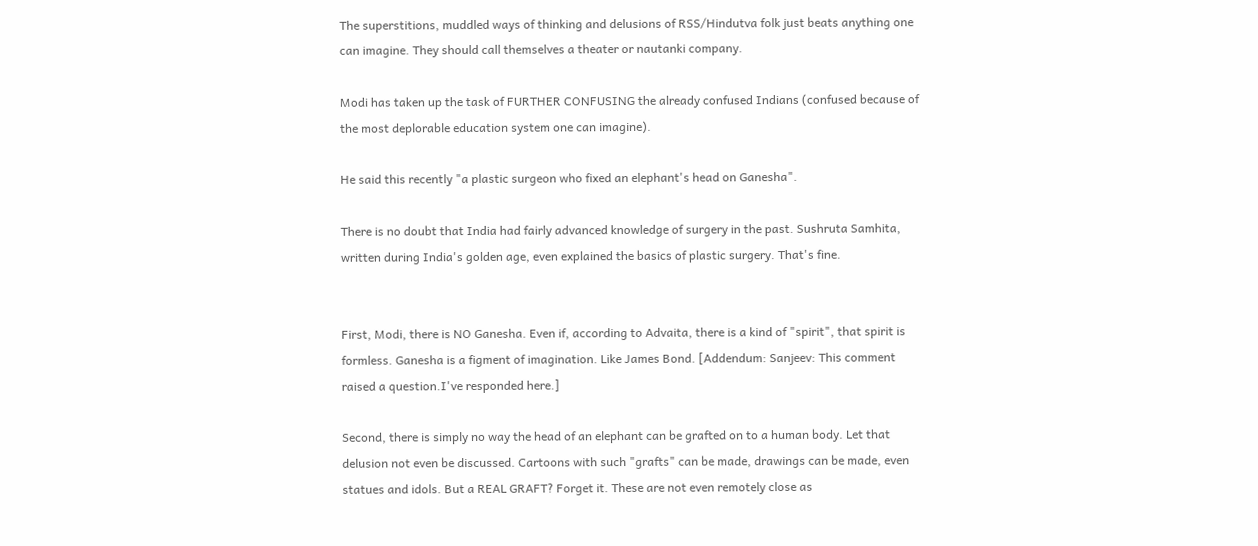The superstitions, muddled ways of thinking and delusions of RSS/Hindutva folk just beats anything one can imagine. They should call themselves a theater or nautanki company.

Modi has taken up the task of FURTHER CONFUSING the already confused Indians (confused because of the most deplorable education system one can imagine).

He said this recently "a plastic surgeon who fixed an elephant's head on Ganesha".

There is no doubt that India had fairly advanced knowledge of surgery in the past. Sushruta Samhita, written during India's golden age, even explained the basics of plastic surgery. That's fine.


First, Modi, there is NO Ganesha. Even if, according to Advaita, there is a kind of "spirit", that spirit is formless. Ganesha is a figment of imagination. Like James Bond. [Addendum: Sanjeev: This comment raised a question.I've responded here.]

Second, there is simply no way the head of an elephant can be grafted on to a human body. Let that delusion not even be discussed. Cartoons with such "grafts" can be made, drawings can be made, even statues and idols. But a REAL GRAFT? Forget it. These are not even remotely close as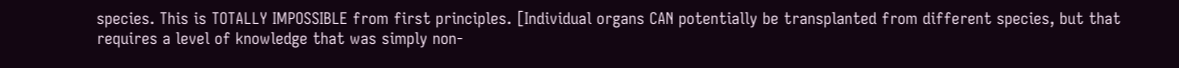species. This is TOTALLY IMPOSSIBLE from first principles. [Individual organs CAN potentially be transplanted from different species, but that requires a level of knowledge that was simply non-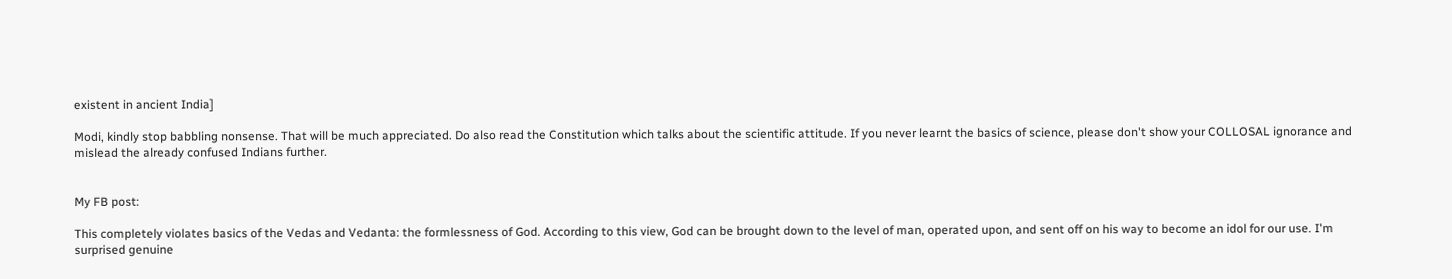existent in ancient India]

Modi, kindly stop babbling nonsense. That will be much appreciated. Do also read the Constitution which talks about the scientific attitude. If you never learnt the basics of science, please don't show your COLLOSAL ignorance and mislead the already confused Indians further.


My FB post:

This completely violates basics of the Vedas and Vedanta: the formlessness of God. According to this view, God can be brought down to the level of man, operated upon, and sent off on his way to become an idol for our use. I'm surprised genuine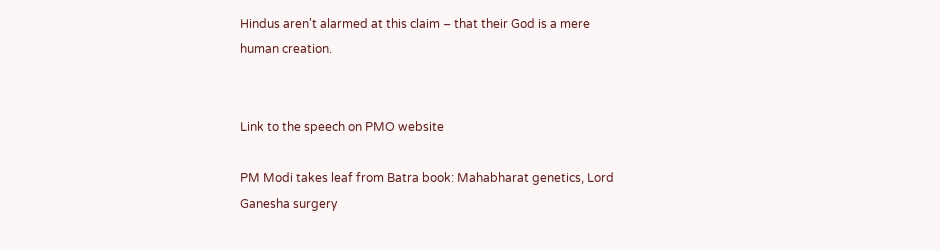Hindus aren't alarmed at this claim – that their God is a mere human creation.


Link to the speech on PMO website

PM Modi takes leaf from Batra book: Mahabharat genetics, Lord Ganesha surgery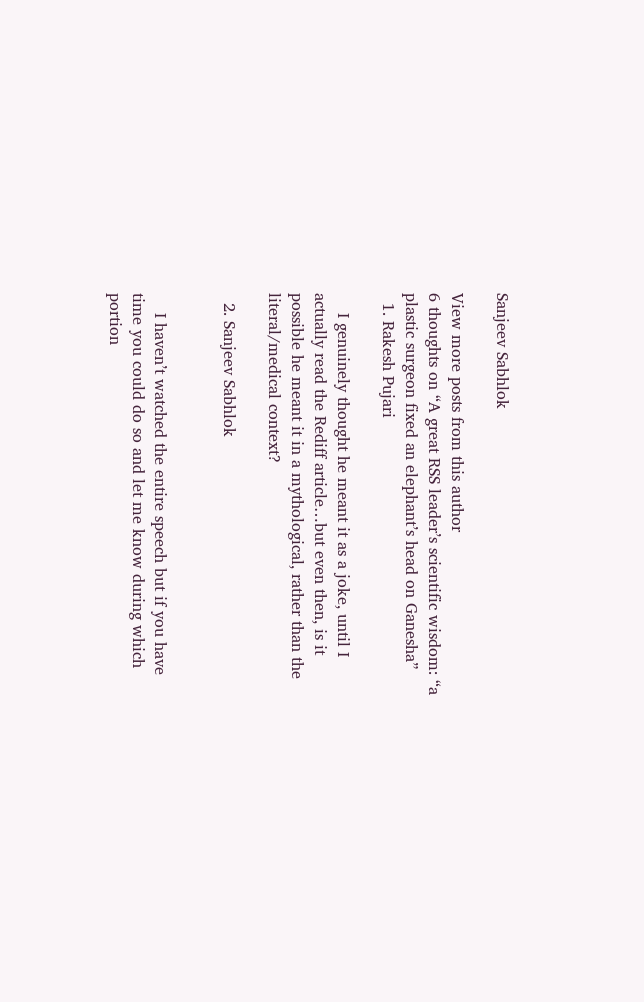Sanjeev Sabhlok

View more posts from this author
6 thoughts on “A great RSS leader’s scientific wisdom: “a plastic surgeon fixed an elephant’s head on Ganesha”
  1. Rakesh Pujari

    I genuinely thought he meant it as a joke, until I actually read the Rediff article…but even then, is it possible he meant it in a mythological, rather than the literal/medical context?

  2. Sanjeev Sabhlok


    I haven’t watched the entire speech but if you have time you could do so and let me know during which portion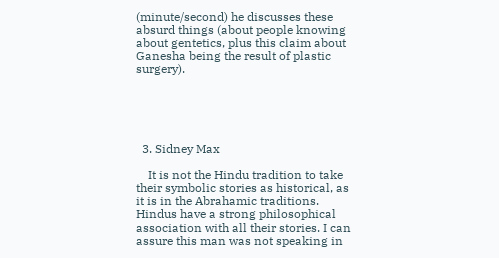(minute/second) he discusses these absurd things (about people knowing about gentetics, plus this claim about Ganesha being the result of plastic surgery).





  3. Sidney Max

    It is not the Hindu tradition to take their symbolic stories as historical, as it is in the Abrahamic traditions. Hindus have a strong philosophical association with all their stories. I can assure this man was not speaking in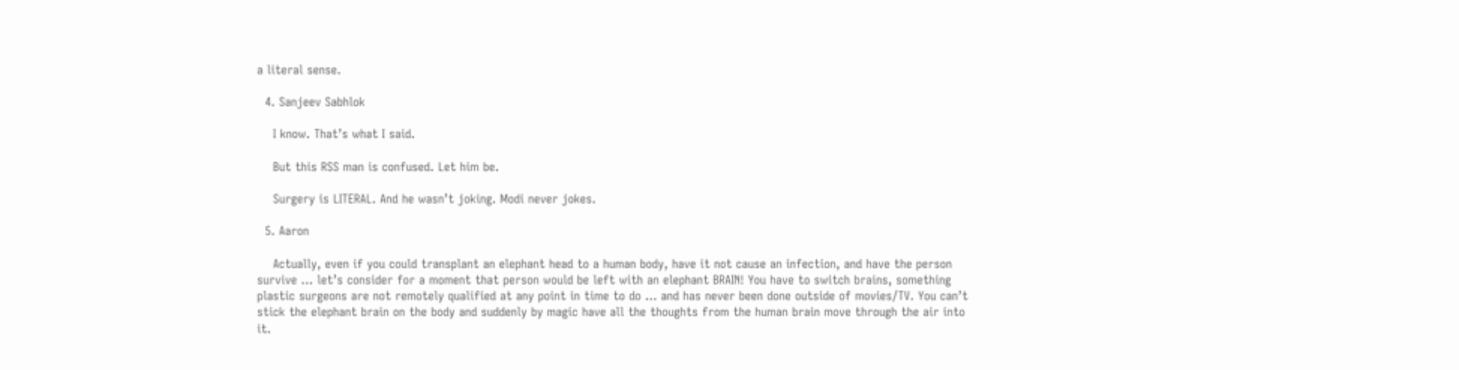a literal sense.

  4. Sanjeev Sabhlok

    I know. That’s what I said.

    But this RSS man is confused. Let him be.

    Surgery is LITERAL. And he wasn’t joking. Modi never jokes.

  5. Aaron

    Actually, even if you could transplant an elephant head to a human body, have it not cause an infection, and have the person survive … let’s consider for a moment that person would be left with an elephant BRAIN! You have to switch brains, something plastic surgeons are not remotely qualified at any point in time to do … and has never been done outside of movies/TV. You can’t stick the elephant brain on the body and suddenly by magic have all the thoughts from the human brain move through the air into it.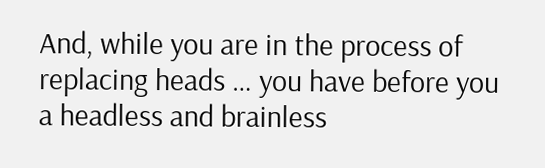And, while you are in the process of replacing heads … you have before you a headless and brainless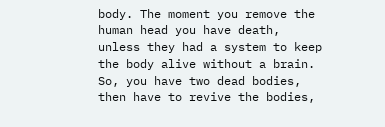body. The moment you remove the human head you have death, unless they had a system to keep the body alive without a brain. So, you have two dead bodies, then have to revive the bodies,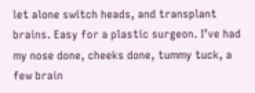let alone switch heads, and transplant brains. Easy for a plastic surgeon. I’ve had my nose done, cheeks done, tummy tuck, a few brain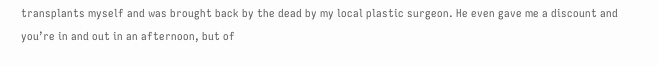transplants myself and was brought back by the dead by my local plastic surgeon. He even gave me a discount and you’re in and out in an afternoon, but of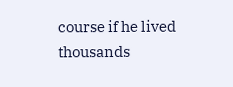course if he lived thousands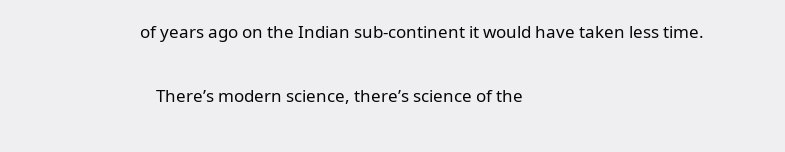of years ago on the Indian sub-continent it would have taken less time.

    There’s modern science, there’s science of the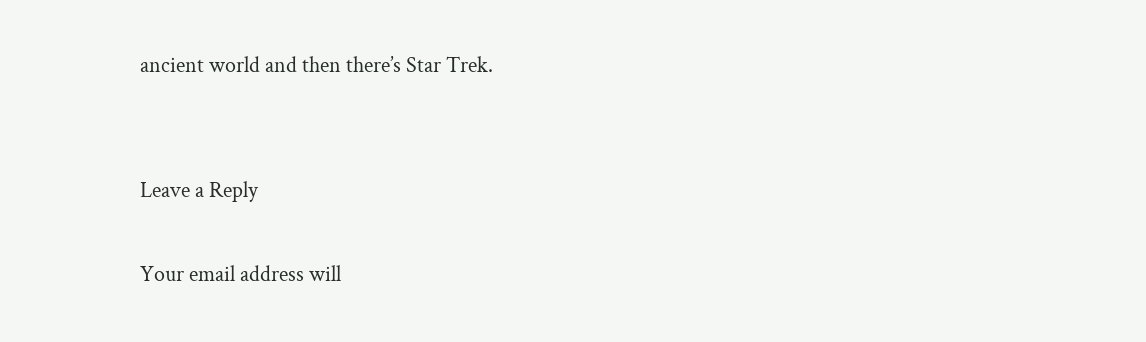ancient world and then there’s Star Trek.


Leave a Reply

Your email address will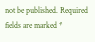not be published. Required fields are marked *